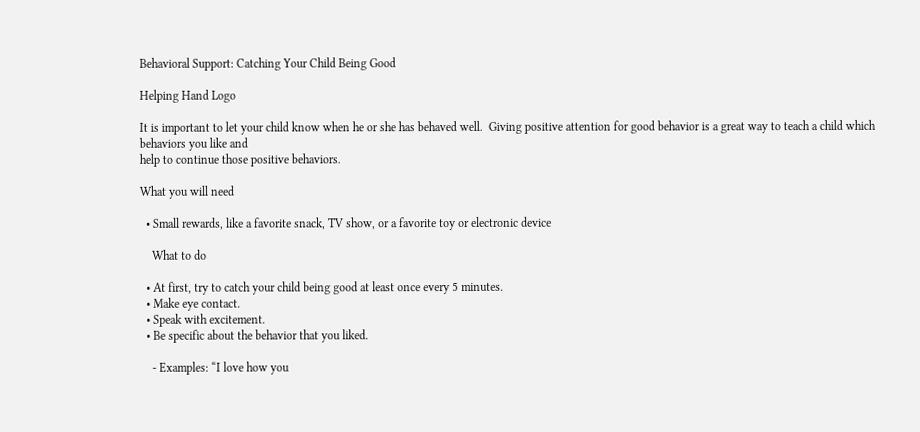Behavioral Support: Catching Your Child Being Good

Helping Hand Logo

It is important to let your child know when he or she has behaved well.  Giving positive attention for good behavior is a great way to teach a child which behaviors you like and
help to continue those positive behaviors.

What you will need

  • Small rewards, like a favorite snack, TV show, or a favorite toy or electronic device

    What to do

  • At first, try to catch your child being good at least once every 5 minutes.
  • Make eye contact.
  • Speak with excitement.
  • Be specific about the behavior that you liked.

    - Examples: “I love how you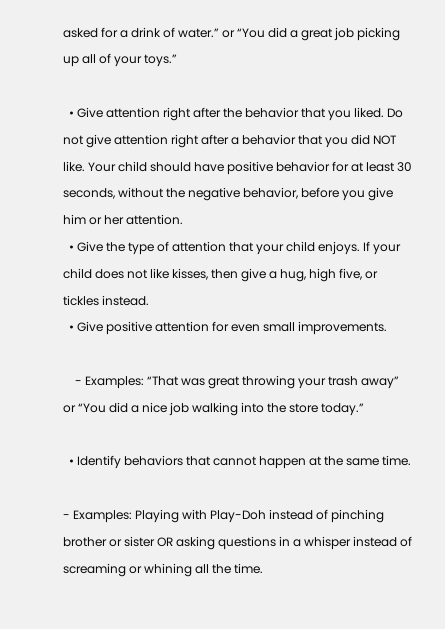asked for a drink of water.” or “You did a great job picking up all of your toys.”

  • Give attention right after the behavior that you liked. Do not give attention right after a behavior that you did NOT like. Your child should have positive behavior for at least 30 seconds, without the negative behavior, before you give him or her attention.
  • Give the type of attention that your child enjoys. If your child does not like kisses, then give a hug, high five, or tickles instead.
  • Give positive attention for even small improvements.

    - Examples: “That was great throwing your trash away” or “You did a nice job walking into the store today.”

  • Identify behaviors that cannot happen at the same time.

- Examples: Playing with Play-Doh instead of pinching brother or sister OR asking questions in a whisper instead of screaming or whining all the time.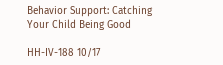Behavior Support: Catching Your Child Being Good

HH-IV-188 10/17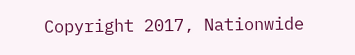Copyright 2017, Nationwide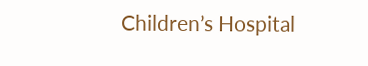Children’s Hospital